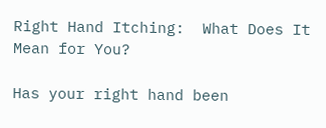Right Hand Itching:  What Does It Mean for You?

Has your right hand been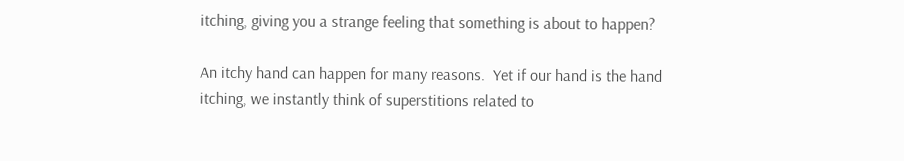itching, giving you a strange feeling that something is about to happen?

An itchy hand can happen for many reasons.  Yet if our hand is the hand itching, we instantly think of superstitions related to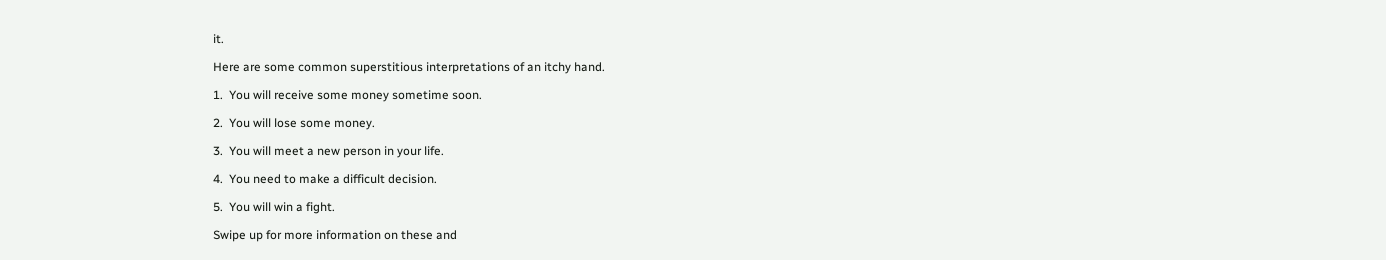it.

Here are some common superstitious interpretations of an itchy hand.

1.  You will receive some money sometime soon.

2.  You will lose some money.

3.  You will meet a new person in your life.

4.  You need to make a difficult decision.

5.  You will win a fight.

Swipe up for more information on these and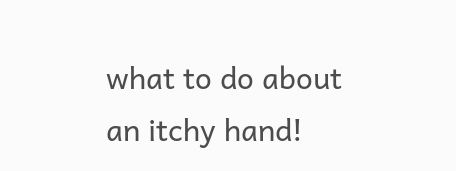what to do about an itchy hand!